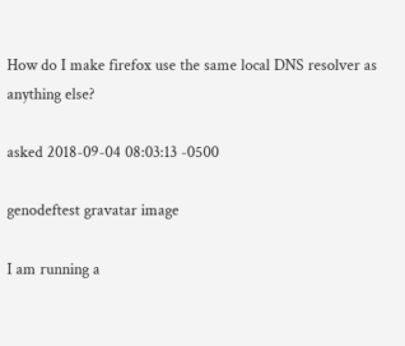How do I make firefox use the same local DNS resolver as anything else?

asked 2018-09-04 08:03:13 -0500

genodeftest gravatar image

I am running a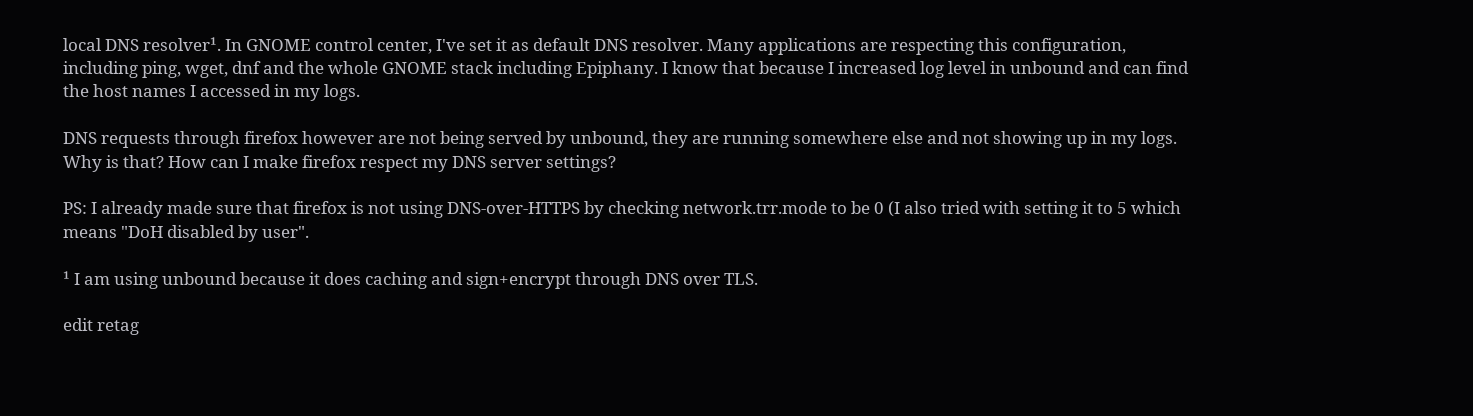local DNS resolver¹. In GNOME control center, I've set it as default DNS resolver. Many applications are respecting this configuration, including ping, wget, dnf and the whole GNOME stack including Epiphany. I know that because I increased log level in unbound and can find the host names I accessed in my logs.

DNS requests through firefox however are not being served by unbound, they are running somewhere else and not showing up in my logs. Why is that? How can I make firefox respect my DNS server settings?

PS: I already made sure that firefox is not using DNS-over-HTTPS by checking network.trr.mode to be 0 (I also tried with setting it to 5 which means "DoH disabled by user".

¹ I am using unbound because it does caching and sign+encrypt through DNS over TLS.

edit retag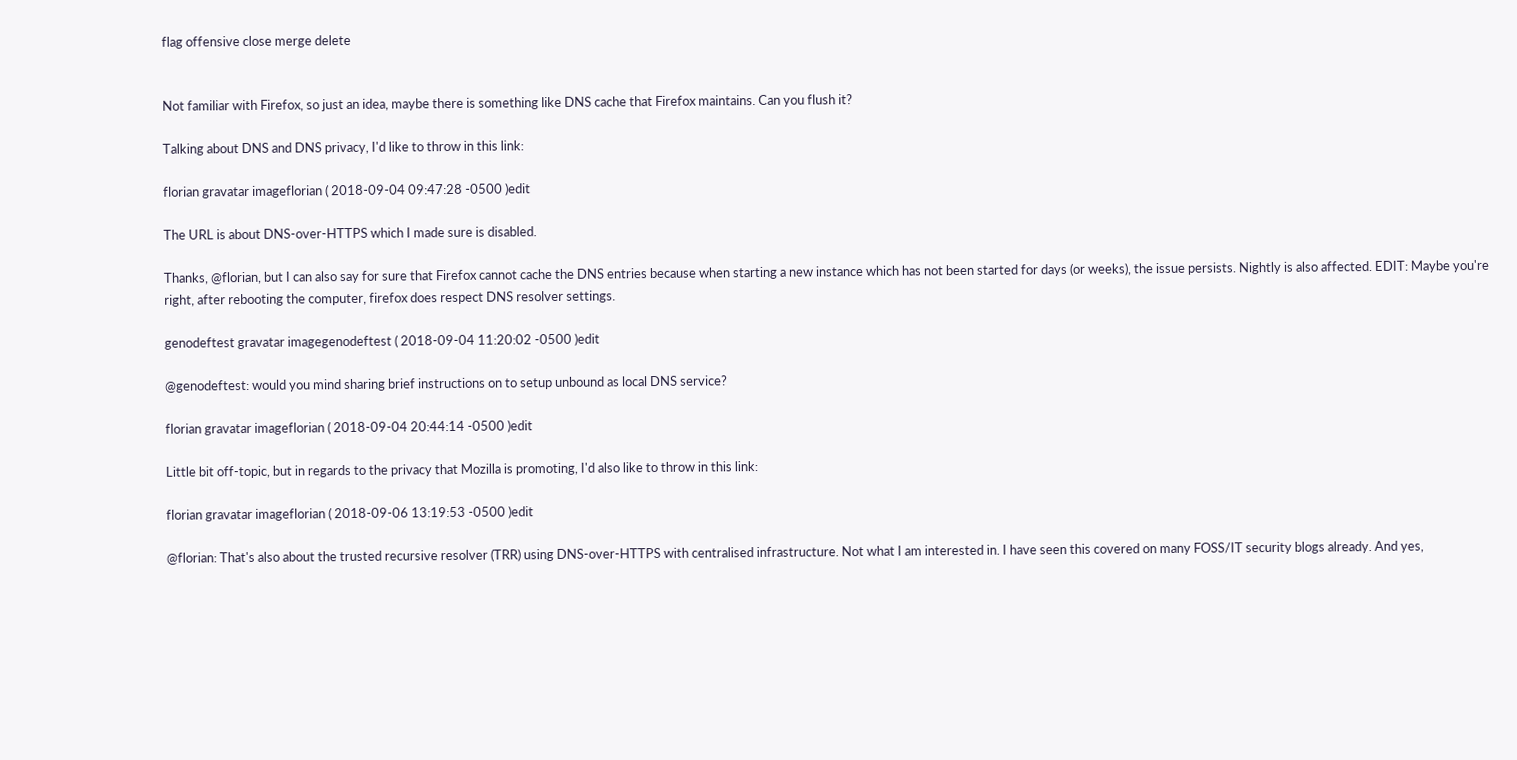flag offensive close merge delete


Not familiar with Firefox, so just an idea, maybe there is something like DNS cache that Firefox maintains. Can you flush it?

Talking about DNS and DNS privacy, I'd like to throw in this link:

florian gravatar imageflorian ( 2018-09-04 09:47:28 -0500 )edit

The URL is about DNS-over-HTTPS which I made sure is disabled.

Thanks, @florian, but I can also say for sure that Firefox cannot cache the DNS entries because when starting a new instance which has not been started for days (or weeks), the issue persists. Nightly is also affected. EDIT: Maybe you're right, after rebooting the computer, firefox does respect DNS resolver settings.

genodeftest gravatar imagegenodeftest ( 2018-09-04 11:20:02 -0500 )edit

@genodeftest: would you mind sharing brief instructions on to setup unbound as local DNS service?

florian gravatar imageflorian ( 2018-09-04 20:44:14 -0500 )edit

Little bit off-topic, but in regards to the privacy that Mozilla is promoting, I'd also like to throw in this link:

florian gravatar imageflorian ( 2018-09-06 13:19:53 -0500 )edit

@florian: That's also about the trusted recursive resolver (TRR) using DNS-over-HTTPS with centralised infrastructure. Not what I am interested in. I have seen this covered on many FOSS/IT security blogs already. And yes,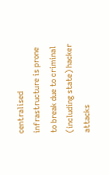centralised infrastructure is prone to break due to criminal (including state) hacker attacks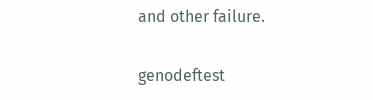and other failure.

genodeftest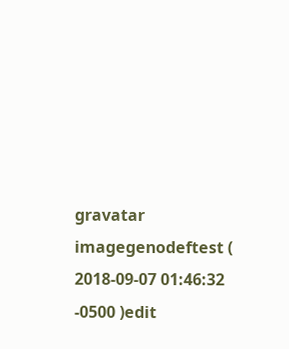gravatar imagegenodeftest ( 2018-09-07 01:46:32 -0500 )edit